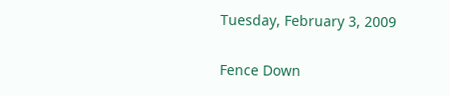Tuesday, February 3, 2009

Fence Down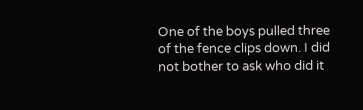One of the boys pulled three of the fence clips down. I did not bother to ask who did it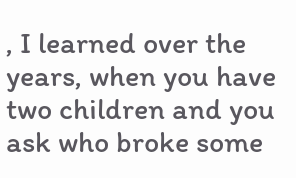, I learned over the years, when you have two children and you ask who broke some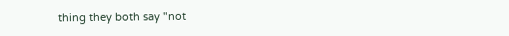thing they both say "not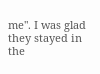me". I was glad they stayed in the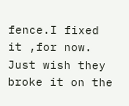fence.I fixed it ,for now. Just wish they broke it on the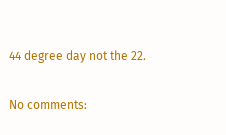44 degree day not the 22.

No comments: